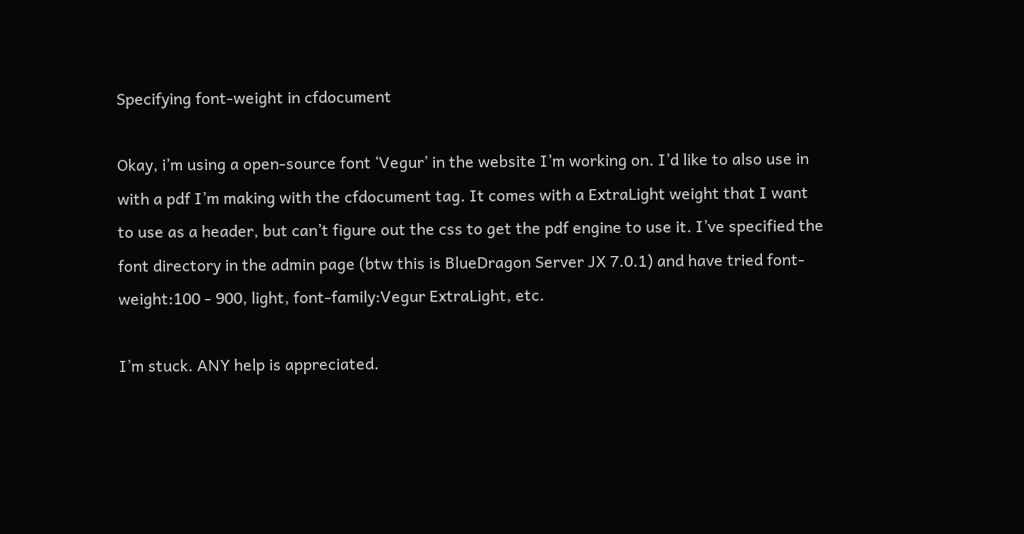Specifying font-weight in cfdocument

Okay, i’m using a open-source font ‘Vegur’ in the website I’m working on. I’d like to also use in with a pdf I’m making with the cfdocument tag. It comes with a ExtraLight weight that I want to use as a header, but can’t figure out the css to get the pdf engine to use it. I’ve specified the font directory in the admin page (btw this is BlueDragon Server JX 7.0.1) and have tried font-weight:100 - 900, light, font-family:Vegur ExtraLight, etc.

I’m stuck. ANY help is appreciated.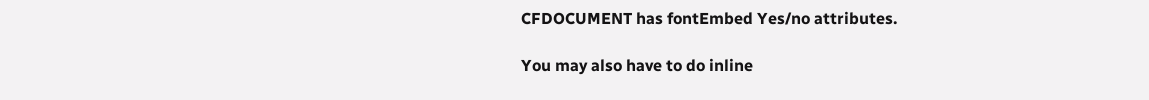CFDOCUMENT has fontEmbed Yes/no attributes.

You may also have to do inline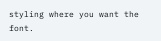styling where you want the font.